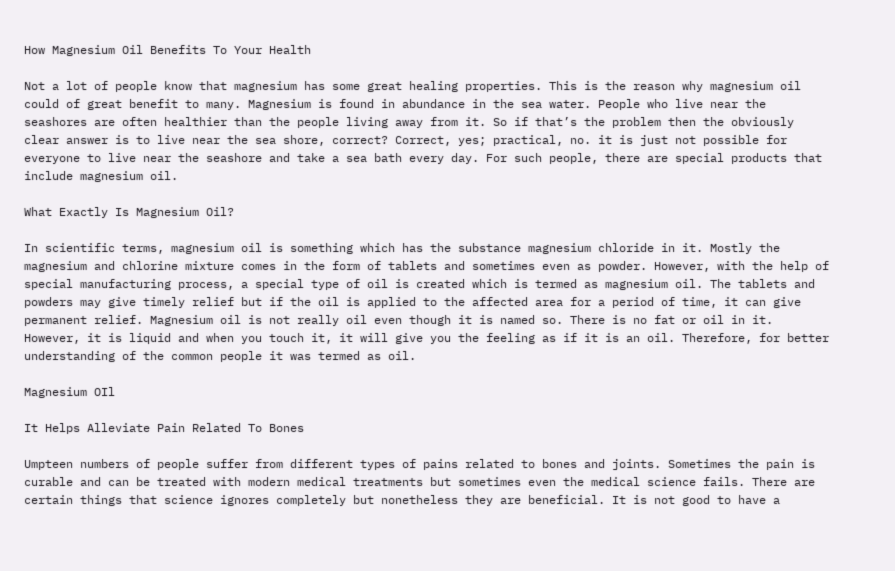How Magnesium Oil Benefits To Your Health

Not a lot of people know that magnesium has some great healing properties. This is the reason why magnesium oil could of great benefit to many. Magnesium is found in abundance in the sea water. People who live near the seashores are often healthier than the people living away from it. So if that’s the problem then the obviously clear answer is to live near the sea shore, correct? Correct, yes; practical, no. it is just not possible for everyone to live near the seashore and take a sea bath every day. For such people, there are special products that include magnesium oil.

What Exactly Is Magnesium Oil?

In scientific terms, magnesium oil is something which has the substance magnesium chloride in it. Mostly the magnesium and chlorine mixture comes in the form of tablets and sometimes even as powder. However, with the help of special manufacturing process, a special type of oil is created which is termed as magnesium oil. The tablets and powders may give timely relief but if the oil is applied to the affected area for a period of time, it can give permanent relief. Magnesium oil is not really oil even though it is named so. There is no fat or oil in it. However, it is liquid and when you touch it, it will give you the feeling as if it is an oil. Therefore, for better understanding of the common people it was termed as oil.

Magnesium OIl

It Helps Alleviate Pain Related To Bones

Umpteen numbers of people suffer from different types of pains related to bones and joints. Sometimes the pain is curable and can be treated with modern medical treatments but sometimes even the medical science fails. There are certain things that science ignores completely but nonetheless they are beneficial. It is not good to have a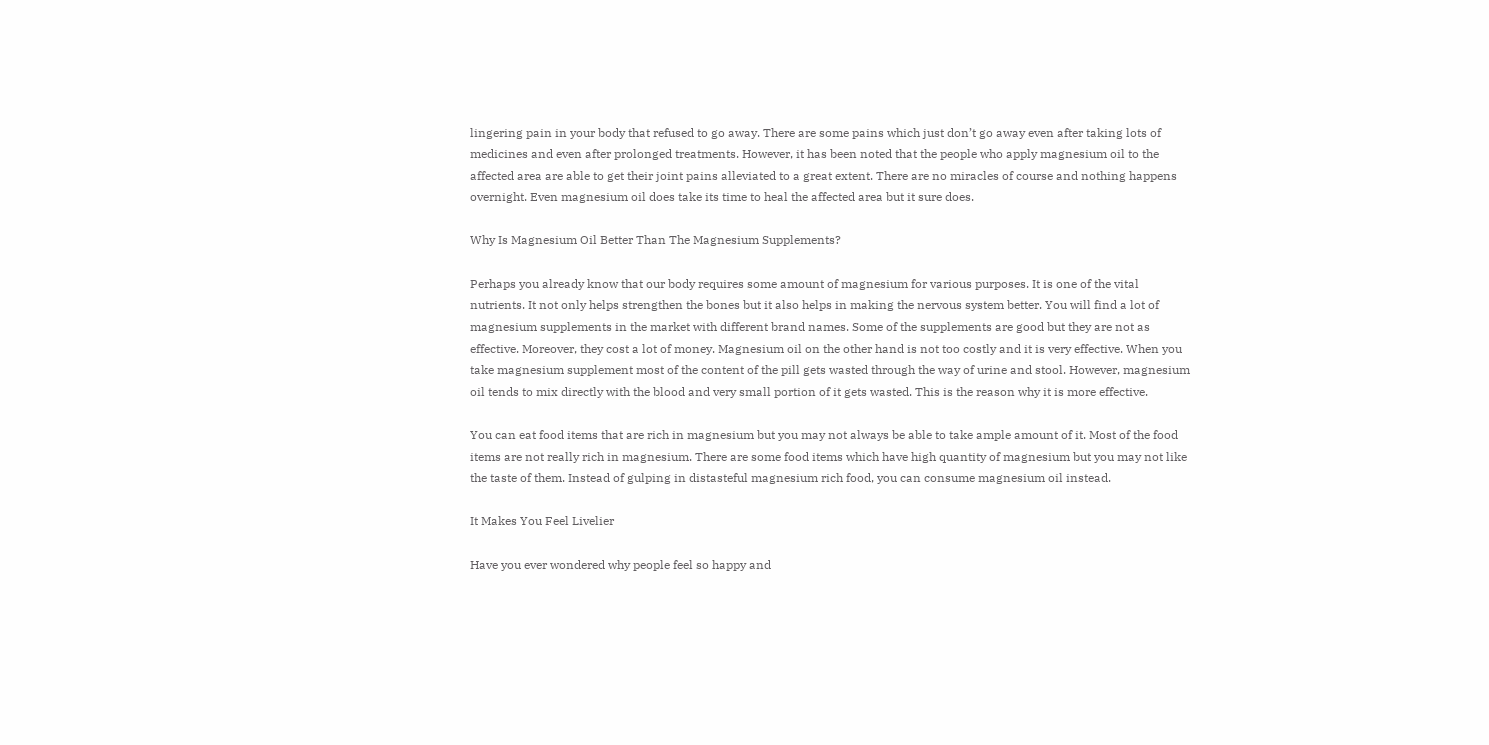lingering pain in your body that refused to go away. There are some pains which just don’t go away even after taking lots of medicines and even after prolonged treatments. However, it has been noted that the people who apply magnesium oil to the affected area are able to get their joint pains alleviated to a great extent. There are no miracles of course and nothing happens overnight. Even magnesium oil does take its time to heal the affected area but it sure does.

Why Is Magnesium Oil Better Than The Magnesium Supplements?

Perhaps you already know that our body requires some amount of magnesium for various purposes. It is one of the vital nutrients. It not only helps strengthen the bones but it also helps in making the nervous system better. You will find a lot of magnesium supplements in the market with different brand names. Some of the supplements are good but they are not as effective. Moreover, they cost a lot of money. Magnesium oil on the other hand is not too costly and it is very effective. When you take magnesium supplement most of the content of the pill gets wasted through the way of urine and stool. However, magnesium oil tends to mix directly with the blood and very small portion of it gets wasted. This is the reason why it is more effective.

You can eat food items that are rich in magnesium but you may not always be able to take ample amount of it. Most of the food items are not really rich in magnesium. There are some food items which have high quantity of magnesium but you may not like the taste of them. Instead of gulping in distasteful magnesium rich food, you can consume magnesium oil instead.

It Makes You Feel Livelier

Have you ever wondered why people feel so happy and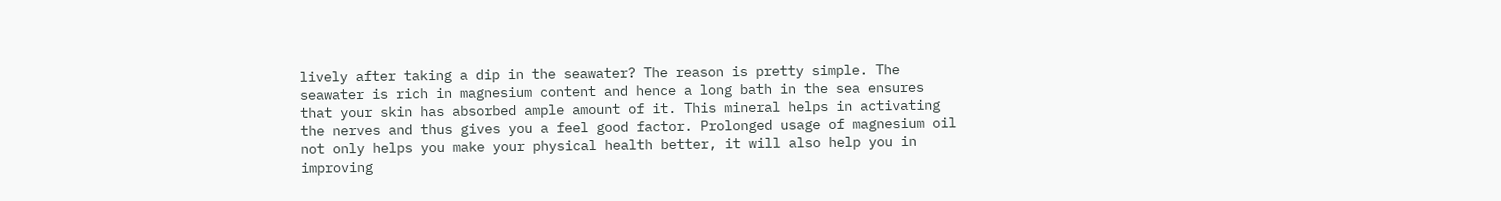lively after taking a dip in the seawater? The reason is pretty simple. The seawater is rich in magnesium content and hence a long bath in the sea ensures that your skin has absorbed ample amount of it. This mineral helps in activating the nerves and thus gives you a feel good factor. Prolonged usage of magnesium oil not only helps you make your physical health better, it will also help you in improving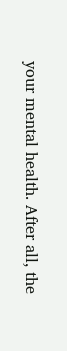your mental health. After all, the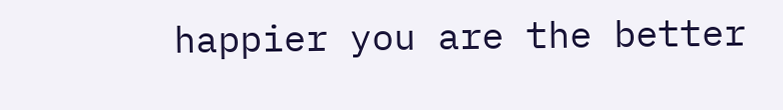happier you are the better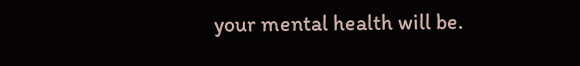your mental health will be.